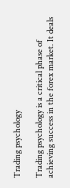Trading psychology

Trading psychology is a critical phase of achieving success in the forex market. It deals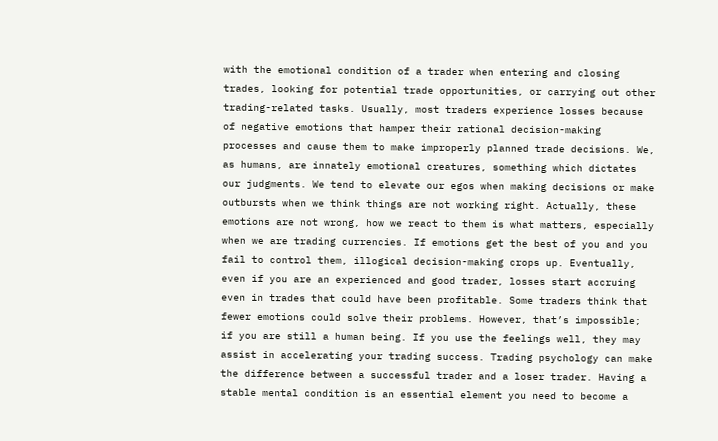with the emotional condition of a trader when entering and closing trades, looking for potential trade opportunities, or carrying out other trading-related tasks. Usually, most traders experience losses because of negative emotions that hamper their rational decision-making processes and cause them to make improperly planned trade decisions. We, as humans, are innately emotional creatures, something which dictates our judgments. We tend to elevate our egos when making decisions or make outbursts when we think things are not working right. Actually, these emotions are not wrong, how we react to them is what matters, especially when we are trading currencies. If emotions get the best of you and you fail to control them, illogical decision-making crops up. Eventually, even if you are an experienced and good trader, losses start accruing even in trades that could have been profitable. Some traders think that fewer emotions could solve their problems. However, that’s impossible; if you are still a human being. If you use the feelings well, they may assist in accelerating your trading success. Trading psychology can make the difference between a successful trader and a loser trader. Having a stable mental condition is an essential element you need to become a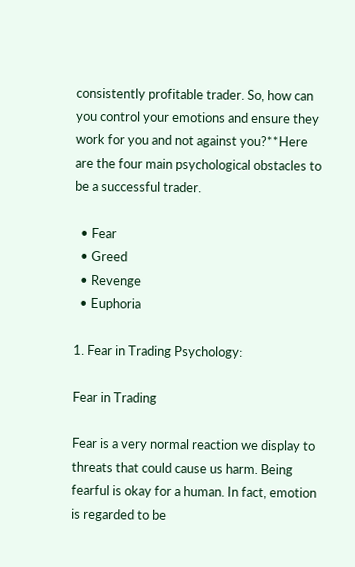consistently profitable trader. So, how can you control your emotions and ensure they work for you and not against you?**Here are the four main psychological obstacles to be a successful trader.

  • Fear
  • Greed
  • Revenge
  • Euphoria

1. Fear in Trading Psychology:

Fear in Trading

Fear is a very normal reaction we display to threats that could cause us harm. Being fearful is okay for a human. In fact, emotion is regarded to be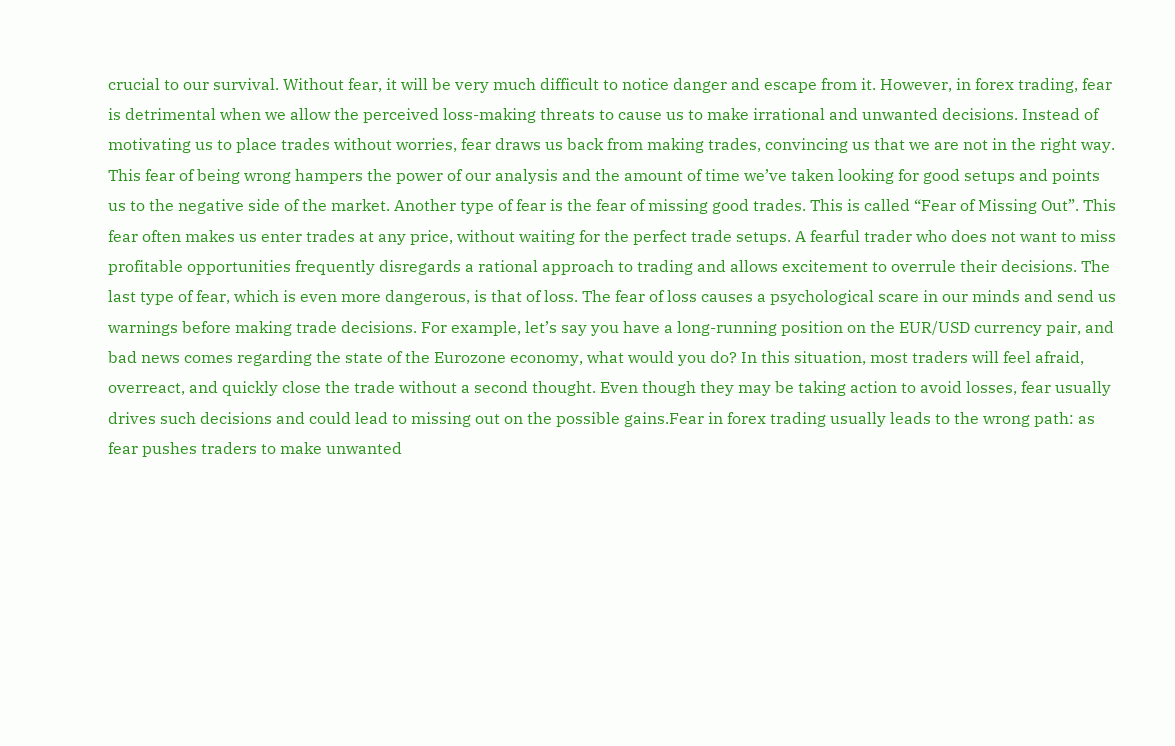crucial to our survival. Without fear, it will be very much difficult to notice danger and escape from it. However, in forex trading, fear is detrimental when we allow the perceived loss-making threats to cause us to make irrational and unwanted decisions. Instead of motivating us to place trades without worries, fear draws us back from making trades, convincing us that we are not in the right way. This fear of being wrong hampers the power of our analysis and the amount of time we’ve taken looking for good setups and points us to the negative side of the market. Another type of fear is the fear of missing good trades. This is called “Fear of Missing Out”. This fear often makes us enter trades at any price, without waiting for the perfect trade setups. A fearful trader who does not want to miss profitable opportunities frequently disregards a rational approach to trading and allows excitement to overrule their decisions. The last type of fear, which is even more dangerous, is that of loss. The fear of loss causes a psychological scare in our minds and send us warnings before making trade decisions. For example, let’s say you have a long-running position on the EUR/USD currency pair, and bad news comes regarding the state of the Eurozone economy, what would you do? In this situation, most traders will feel afraid, overreact, and quickly close the trade without a second thought. Even though they may be taking action to avoid losses, fear usually drives such decisions and could lead to missing out on the possible gains.Fear in forex trading usually leads to the wrong path: as fear pushes traders to make unwanted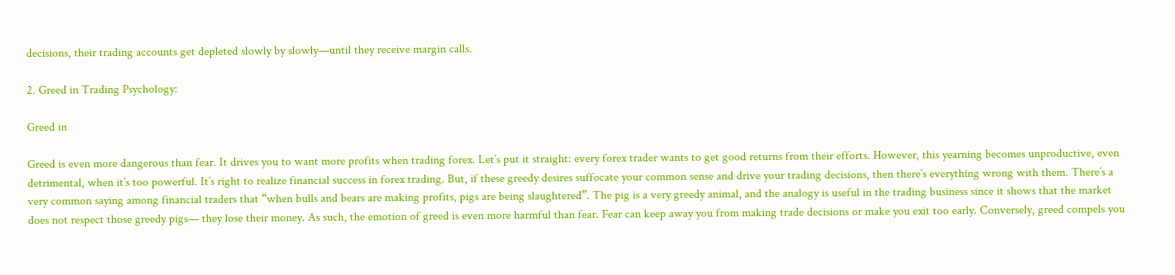decisions, their trading accounts get depleted slowly by slowly—until they receive margin calls.

2. Greed in Trading Psychology:

Greed in

Greed is even more dangerous than fear. It drives you to want more profits when trading forex. Let’s put it straight: every forex trader wants to get good returns from their efforts. However, this yearning becomes unproductive, even detrimental, when it’s too powerful. It’s right to realize financial success in forex trading. But, if these greedy desires suffocate your common sense and drive your trading decisions, then there’s everything wrong with them. There’s a very common saying among financial traders that “when bulls and bears are making profits, pigs are being slaughtered”. The pig is a very greedy animal, and the analogy is useful in the trading business since it shows that the market does not respect those greedy pigs— they lose their money. As such, the emotion of greed is even more harmful than fear. Fear can keep away you from making trade decisions or make you exit too early. Conversely, greed compels you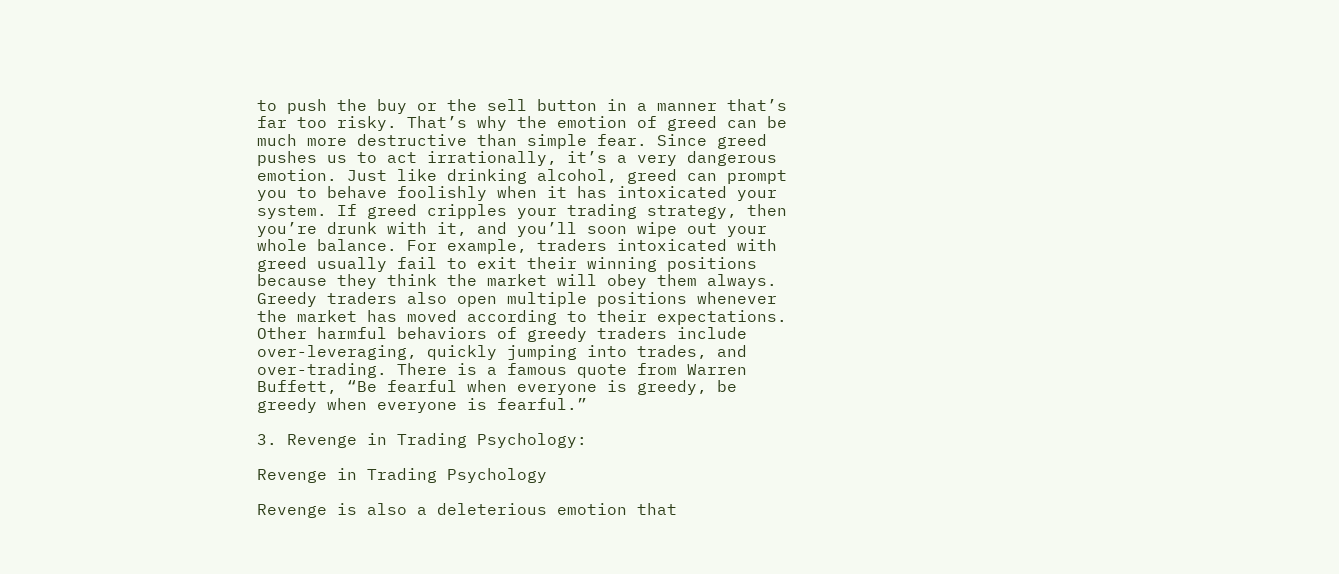to push the buy or the sell button in a manner that’s far too risky. That’s why the emotion of greed can be much more destructive than simple fear. Since greed pushes us to act irrationally, it’s a very dangerous emotion. Just like drinking alcohol, greed can prompt you to behave foolishly when it has intoxicated your system. If greed cripples your trading strategy, then you’re drunk with it, and you’ll soon wipe out your whole balance. For example, traders intoxicated with greed usually fail to exit their winning positions because they think the market will obey them always. Greedy traders also open multiple positions whenever the market has moved according to their expectations. Other harmful behaviors of greedy traders include over-leveraging, quickly jumping into trades, and over-trading. There is a famous quote from Warren Buffett, “Be fearful when everyone is greedy, be greedy when everyone is fearful.”

3. Revenge in Trading Psychology:

Revenge in Trading Psychology

Revenge is also a deleterious emotion that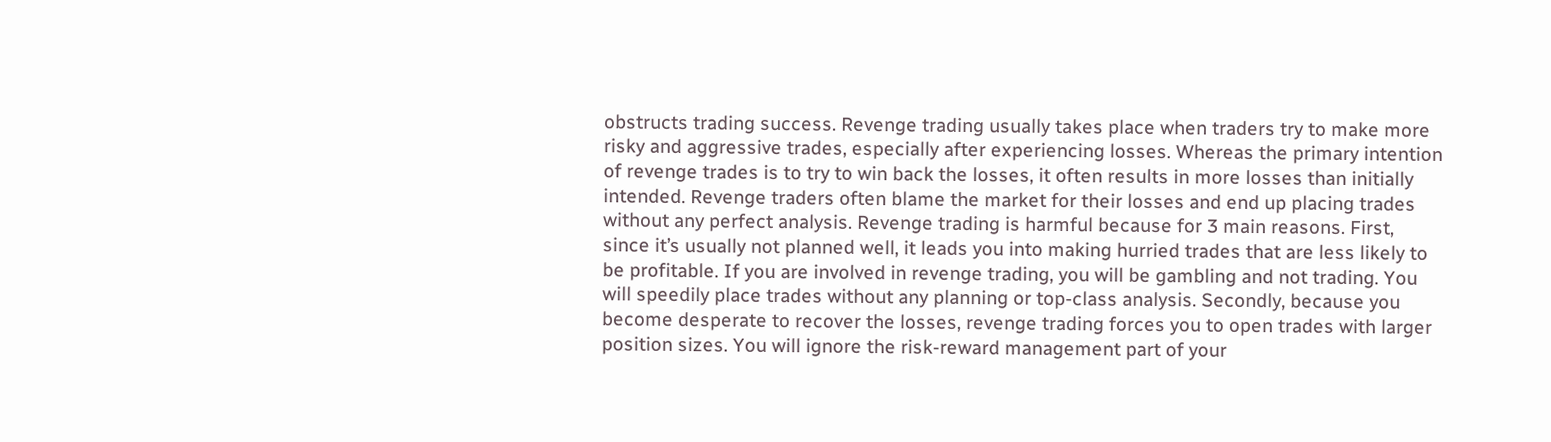obstructs trading success. Revenge trading usually takes place when traders try to make more risky and aggressive trades, especially after experiencing losses. Whereas the primary intention of revenge trades is to try to win back the losses, it often results in more losses than initially intended. Revenge traders often blame the market for their losses and end up placing trades without any perfect analysis. Revenge trading is harmful because for 3 main reasons. First, since it’s usually not planned well, it leads you into making hurried trades that are less likely to be profitable. If you are involved in revenge trading, you will be gambling and not trading. You will speedily place trades without any planning or top-class analysis. Secondly, because you become desperate to recover the losses, revenge trading forces you to open trades with larger position sizes. You will ignore the risk-reward management part of your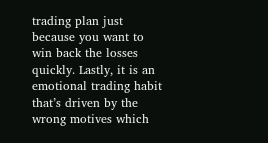trading plan just because you want to win back the losses quickly. Lastly, it is an emotional trading habit that’s driven by the wrong motives which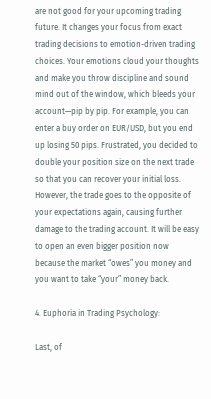are not good for your upcoming trading future. It changes your focus from exact trading decisions to emotion-driven trading choices. Your emotions cloud your thoughts and make you throw discipline and sound mind out of the window, which bleeds your account—pip by pip. For example, you can enter a buy order on EUR/USD, but you end up losing 50 pips. Frustrated, you decided to double your position size on the next trade so that you can recover your initial loss. However, the trade goes to the opposite of your expectations again, causing further damage to the trading account. It will be easy to open an even bigger position now because the market “owes” you money and you want to take “your” money back.

4. Euphoria in Trading Psychology:

Last, of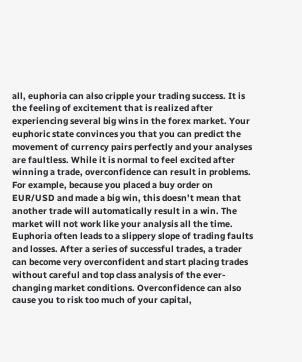all, euphoria can also cripple your trading success. It is the feeling of excitement that is realized after experiencing several big wins in the forex market. Your euphoric state convinces you that you can predict the movement of currency pairs perfectly and your analyses are faultless. While it is normal to feel excited after winning a trade, overconfidence can result in problems. For example, because you placed a buy order on EUR/USD and made a big win, this doesn’t mean that another trade will automatically result in a win. The market will not work like your analysis all the time. Euphoria often leads to a slippery slope of trading faults and losses. After a series of successful trades, a trader can become very overconfident and start placing trades without careful and top class analysis of the ever-changing market conditions. Overconfidence can also cause you to risk too much of your capital,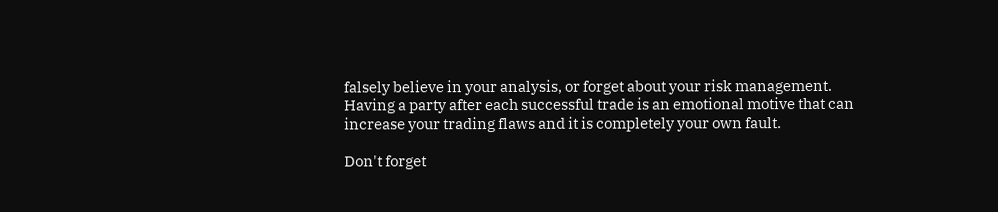falsely believe in your analysis, or forget about your risk management. Having a party after each successful trade is an emotional motive that can increase your trading flaws and it is completely your own fault.

Don't forget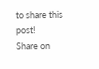to share this post!
Share on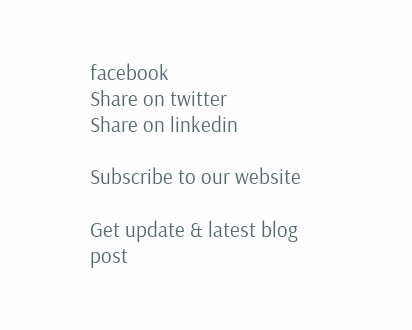facebook
Share on twitter
Share on linkedin

Subscribe to our website

Get update & latest blog post